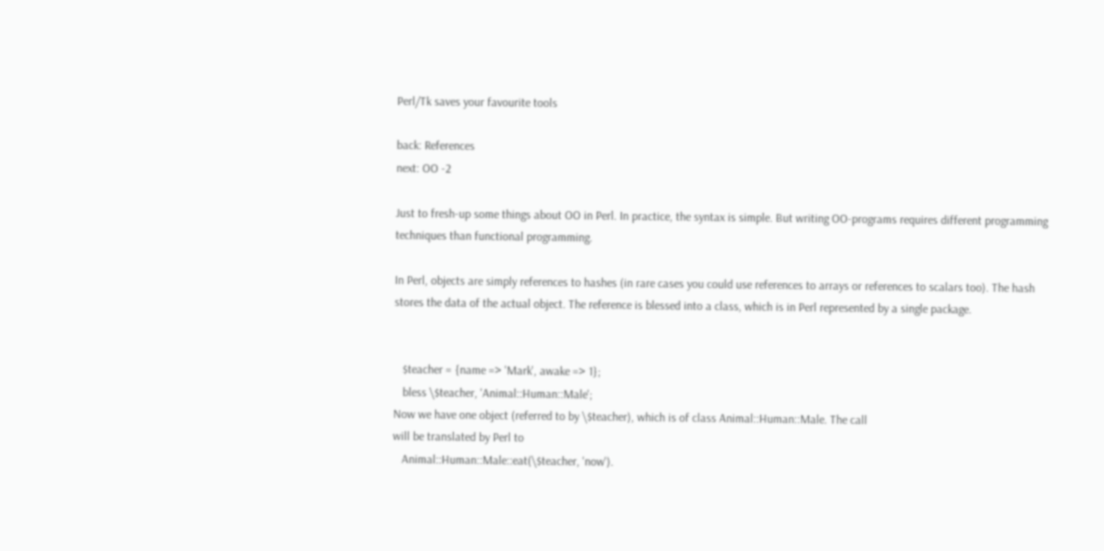Perl/Tk saves your favourite tools

back: References
next: OO -2

Just to fresh-up some things about OO in Perl. In practice, the syntax is simple. But writing OO-programs requires different programming techniques than functional programming.

In Perl, objects are simply references to hashes (in rare cases you could use references to arrays or references to scalars too). The hash stores the data of the actual object. The reference is blessed into a class, which is in Perl represented by a single package.


   $teacher = {name => 'Mark', awake => 1};
   bless \$teacher, 'Animal::Human::Male';
Now we have one object (referred to by \$teacher), which is of class Animal::Human::Male. The call
will be translated by Perl to
   Animal::Human::Male::eat(\$teacher, 'now').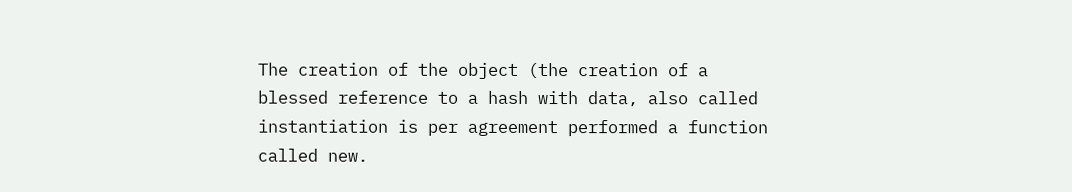The creation of the object (the creation of a blessed reference to a hash with data, also called instantiation is per agreement performed a function called new.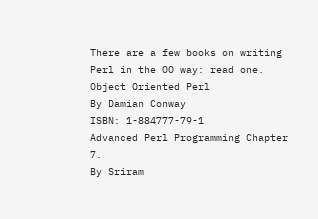There are a few books on writing Perl in the OO way: read one.
Object Oriented Perl
By Damian Conway
ISBN: 1-884777-79-1
Advanced Perl Programming Chapter 7.
By Sriram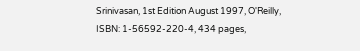Srinivasan, 1st Edition August 1997, O'Reilly,
ISBN: 1-56592-220-4, 434 pages,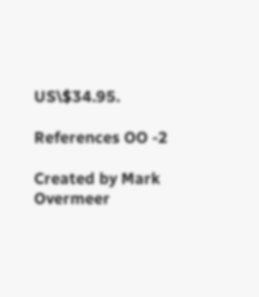US\$34.95.

References OO -2

Created by Mark Overmeer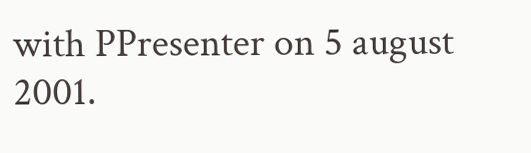with PPresenter on 5 august 2001.